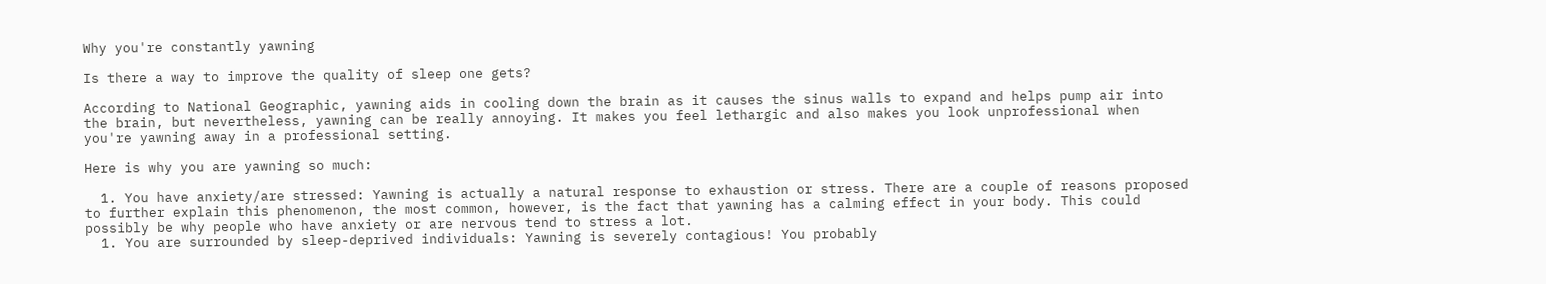Why you're constantly yawning

Is there a way to improve the quality of sleep one gets?

According to National Geographic, yawning aids in cooling down the brain as it causes the sinus walls to expand and helps pump air into the brain, but nevertheless, yawning can be really annoying. It makes you feel lethargic and also makes you look unprofessional when you're yawning away in a professional setting.

Here is why you are yawning so much:

  1. You have anxiety/are stressed: Yawning is actually a natural response to exhaustion or stress. There are a couple of reasons proposed to further explain this phenomenon, the most common, however, is the fact that yawning has a calming effect in your body. This could possibly be why people who have anxiety or are nervous tend to stress a lot.
  1. You are surrounded by sleep-deprived individuals: Yawning is severely contagious! You probably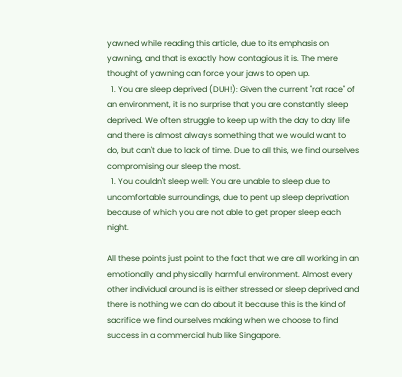yawned while reading this article, due to its emphasis on yawning, and that is exactly how contagious it is. The mere thought of yawning can force your jaws to open up.
  1. You are sleep deprived (DUH!): Given the current "rat race" of an environment, it is no surprise that you are constantly sleep deprived. We often struggle to keep up with the day to day life and there is almost always something that we would want to do, but can't due to lack of time. Due to all this, we find ourselves compromising our sleep the most.
  1. You couldn't sleep well: You are unable to sleep due to uncomfortable surroundings, due to pent up sleep deprivation because of which you are not able to get proper sleep each night.

All these points just point to the fact that we are all working in an emotionally and physically harmful environment. Almost every other individual around is is either stressed or sleep deprived and there is nothing we can do about it because this is the kind of sacrifice we find ourselves making when we choose to find success in a commercial hub like Singapore.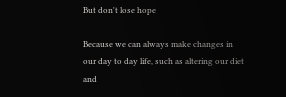But don't lose hope

Because we can always make changes in our day to day life, such as altering our diet and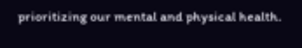prioritizing our mental and physical health.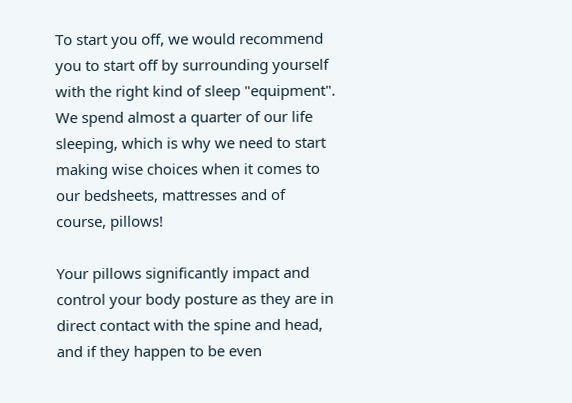To start you off, we would recommend you to start off by surrounding yourself with the right kind of sleep "equipment". We spend almost a quarter of our life sleeping, which is why we need to start making wise choices when it comes to our bedsheets, mattresses and of course, pillows!

Your pillows significantly impact and control your body posture as they are in direct contact with the spine and head, and if they happen to be even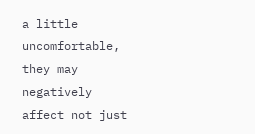a little uncomfortable, they may negatively affect not just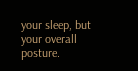your sleep, but your overall posture.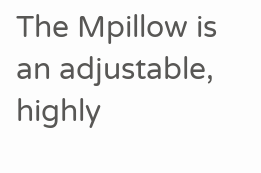The Mpillow is an adjustable, highly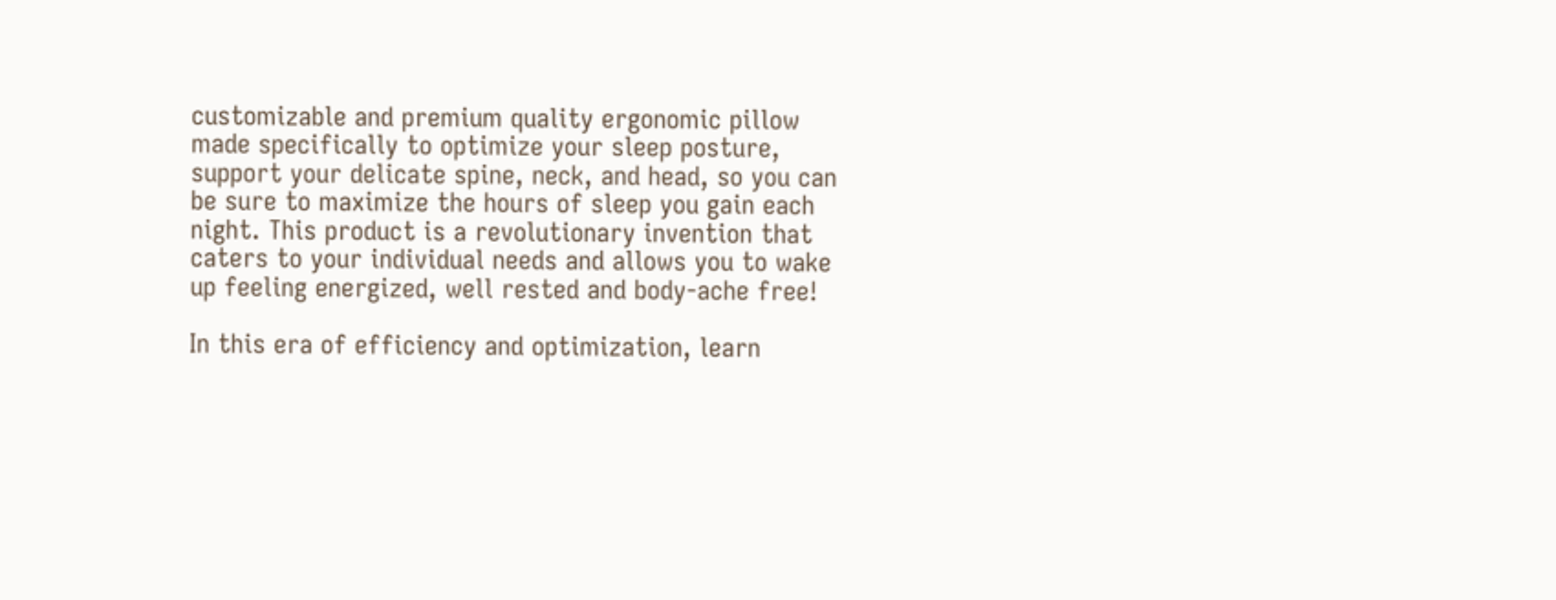customizable and premium quality ergonomic pillow made specifically to optimize your sleep posture, support your delicate spine, neck, and head, so you can be sure to maximize the hours of sleep you gain each night. This product is a revolutionary invention that caters to your individual needs and allows you to wake up feeling energized, well rested and body-ache free!

In this era of efficiency and optimization, learn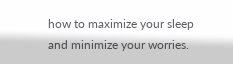how to maximize your sleep and minimize your worries.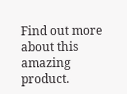Find out more about this amazing product.